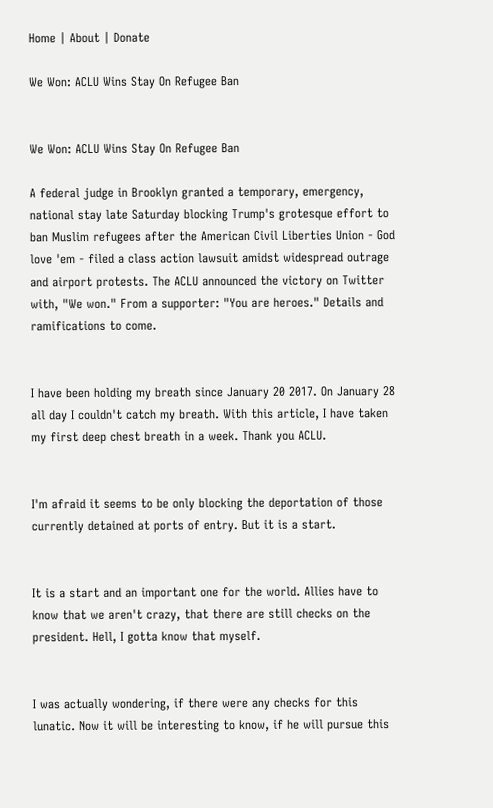Home | About | Donate

We Won: ACLU Wins Stay On Refugee Ban


We Won: ACLU Wins Stay On Refugee Ban

A federal judge in Brooklyn granted a temporary, emergency, national stay late Saturday blocking Trump's grotesque effort to ban Muslim refugees after the American Civil Liberties Union - God love 'em - filed a class action lawsuit amidst widespread outrage and airport protests. The ACLU announced the victory on Twitter with, "We won." From a supporter: "You are heroes." Details and ramifications to come.


I have been holding my breath since January 20 2017. On January 28 all day I couldn't catch my breath. With this article, I have taken my first deep chest breath in a week. Thank you ACLU.


I'm afraid it seems to be only blocking the deportation of those currently detained at ports of entry. But it is a start.


It is a start and an important one for the world. Allies have to know that we aren't crazy, that there are still checks on the president. Hell, I gotta know that myself.


I was actually wondering, if there were any checks for this lunatic. Now it will be interesting to know, if he will pursue this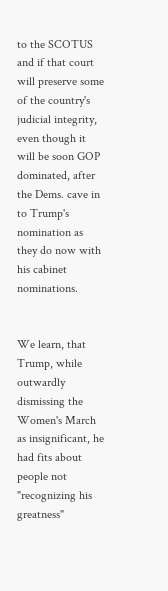to the SCOTUS and if that court will preserve some of the country's judicial integrity, even though it will be soon GOP dominated, after the Dems. cave in to Trump's nomination as they do now with his cabinet nominations.


We learn, that Trump, while outwardly dismissing the Women's March as insignificant, he had fits about people not "recognizing his greatness"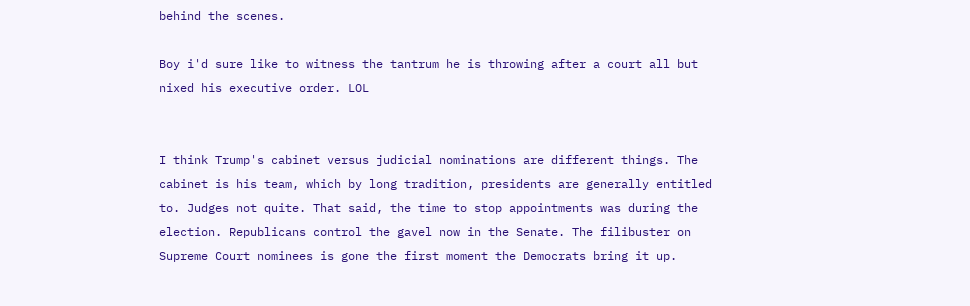behind the scenes.

Boy i'd sure like to witness the tantrum he is throwing after a court all but nixed his executive order. LOL


I think Trump's cabinet versus judicial nominations are different things. The cabinet is his team, which by long tradition, presidents are generally entitled to. Judges not quite. That said, the time to stop appointments was during the election. Republicans control the gavel now in the Senate. The filibuster on Supreme Court nominees is gone the first moment the Democrats bring it up.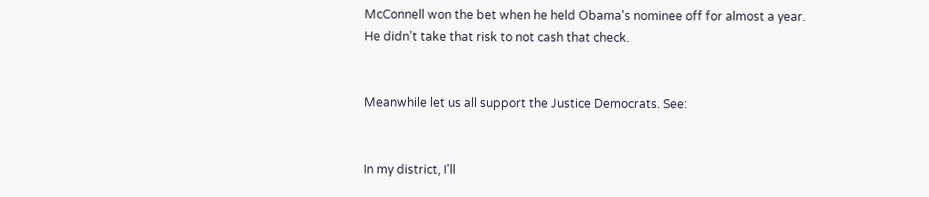McConnell won the bet when he held Obama's nominee off for almost a year. He didn't take that risk to not cash that check.


Meanwhile let us all support the Justice Democrats. See:


In my district, I'll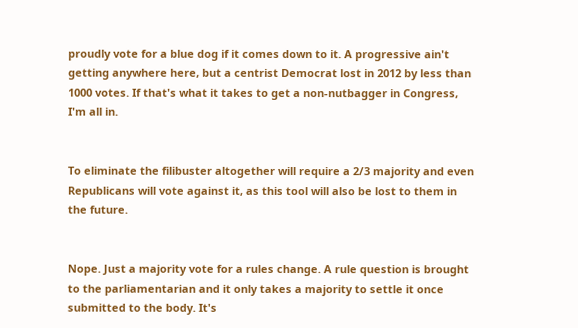proudly vote for a blue dog if it comes down to it. A progressive ain't getting anywhere here, but a centrist Democrat lost in 2012 by less than 1000 votes. If that's what it takes to get a non-nutbagger in Congress, I'm all in.


To eliminate the filibuster altogether will require a 2/3 majority and even Republicans will vote against it, as this tool will also be lost to them in the future.


Nope. Just a majority vote for a rules change. A rule question is brought to the parliamentarian and it only takes a majority to settle it once submitted to the body. It's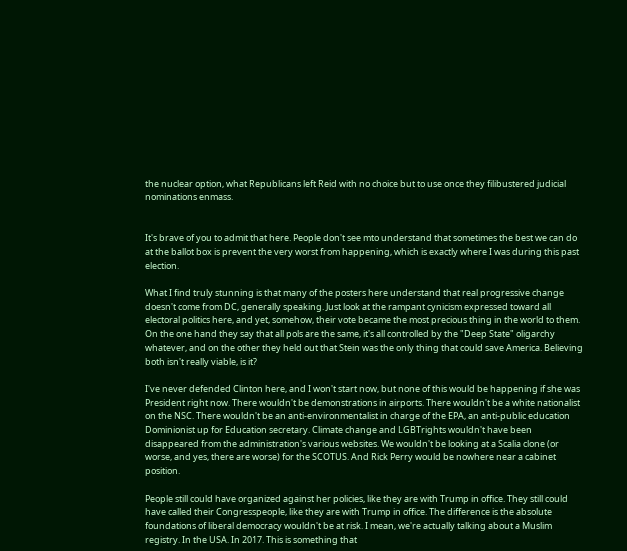the nuclear option, what Republicans left Reid with no choice but to use once they filibustered judicial nominations enmass.


It's brave of you to admit that here. People don't see mto understand that sometimes the best we can do at the ballot box is prevent the very worst from happening, which is exactly where I was during this past election.

What I find truly stunning is that many of the posters here understand that real progressive change doesn't come from DC, generally speaking. Just look at the rampant cynicism expressed toward all electoral politics here, and yet, somehow, their vote became the most precious thing in the world to them. On the one hand they say that all pols are the same, it's all controlled by the "Deep State" oligarchy whatever, and on the other they held out that Stein was the only thing that could save America. Believing both isn't really viable, is it?

I've never defended Clinton here, and I won't start now, but none of this would be happening if she was President right now. There wouldn't be demonstrations in airports. There wouldn't be a white nationalist on the NSC. There wouldn't be an anti-environmentalist in charge of the EPA, an anti-public education Dominionist up for Education secretary. Climate change and LGBTrights wouldn't have been disappeared from the administration's various websites. We wouldn't be looking at a Scalia clone (or worse, and yes, there are worse) for the SCOTUS. And Rick Perry would be nowhere near a cabinet position.

People still could have organized against her policies, like they are with Trump in office. They still could have called their Congresspeople, like they are with Trump in office. The difference is the absolute foundations of liberal democracy wouldn't be at risk. I mean, we're actually talking about a Muslim registry. In the USA. In 2017. This is something that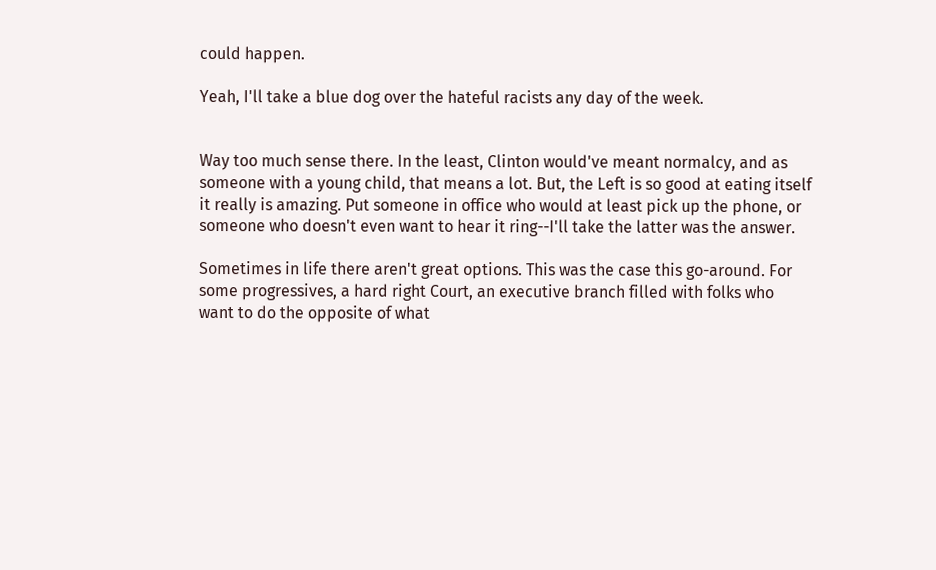could happen.

Yeah, I'll take a blue dog over the hateful racists any day of the week.


Way too much sense there. In the least, Clinton would've meant normalcy, and as someone with a young child, that means a lot. But, the Left is so good at eating itself it really is amazing. Put someone in office who would at least pick up the phone, or someone who doesn't even want to hear it ring--I'll take the latter was the answer.

Sometimes in life there aren't great options. This was the case this go-around. For some progressives, a hard right Court, an executive branch filled with folks who want to do the opposite of what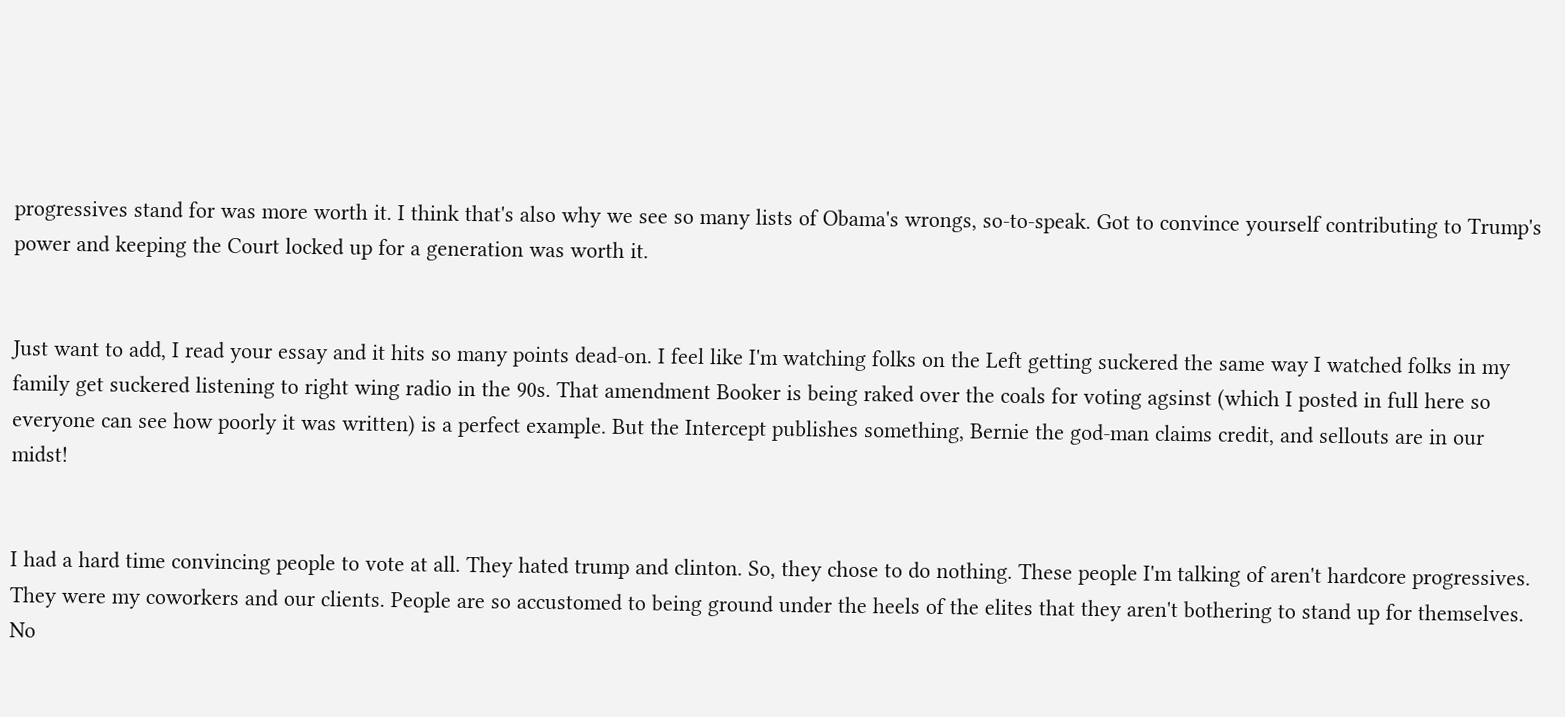progressives stand for was more worth it. I think that's also why we see so many lists of Obama's wrongs, so-to-speak. Got to convince yourself contributing to Trump's power and keeping the Court locked up for a generation was worth it.


Just want to add, I read your essay and it hits so many points dead-on. I feel like I'm watching folks on the Left getting suckered the same way I watched folks in my family get suckered listening to right wing radio in the 90s. That amendment Booker is being raked over the coals for voting agsinst (which I posted in full here so everyone can see how poorly it was written) is a perfect example. But the Intercept publishes something, Bernie the god-man claims credit, and sellouts are in our midst!


I had a hard time convincing people to vote at all. They hated trump and clinton. So, they chose to do nothing. These people I'm talking of aren't hardcore progressives. They were my coworkers and our clients. People are so accustomed to being ground under the heels of the elites that they aren't bothering to stand up for themselves. No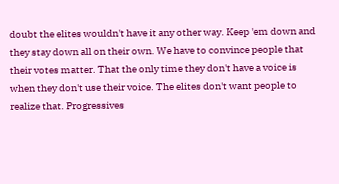doubt the elites wouldn't have it any other way. Keep 'em down and they stay down all on their own. We have to convince people that their votes matter. That the only time they don't have a voice is when they don't use their voice. The elites don't want people to realize that. Progressives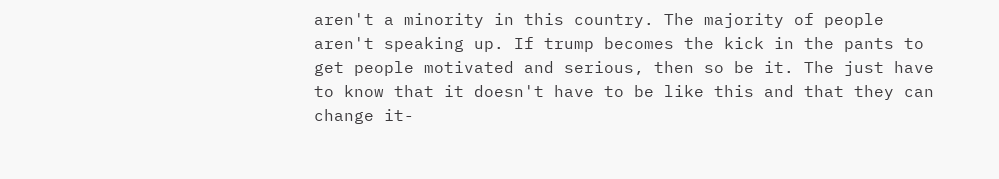aren't a minority in this country. The majority of people aren't speaking up. If trump becomes the kick in the pants to get people motivated and serious, then so be it. The just have to know that it doesn't have to be like this and that they can change it-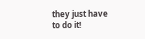they just have to do it!